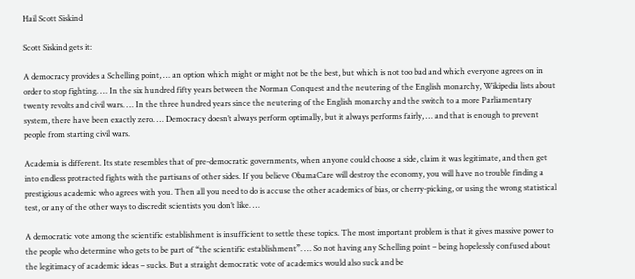Hail Scott Siskind

Scott Siskind gets it:

A democracy provides a Schelling point, … an option which might or might not be the best, but which is not too bad and which everyone agrees on in order to stop fighting. … In the six hundred fifty years between the Norman Conquest and the neutering of the English monarchy, Wikipedia lists about twenty revolts and civil wars. … In the three hundred years since the neutering of the English monarchy and the switch to a more Parliamentary system, there have been exactly zero. … Democracy doesn’t always perform optimally, but it always performs fairly, … and that is enough to prevent people from starting civil wars.

Academia is different. Its state resembles that of pre-democratic governments, when anyone could choose a side, claim it was legitimate, and then get into endless protracted fights with the partisans of other sides. If you believe ObamaCare will destroy the economy, you will have no trouble finding a prestigious academic who agrees with you. Then all you need to do is accuse the other academics of bias, or cherry-picking, or using the wrong statistical test, or any of the other ways to discredit scientists you don’t like. …

A democratic vote among the scientific establishment is insufficient to settle these topics. The most important problem is that it gives massive power to the people who determine who gets to be part of “the scientific establishment”. … So not having any Schelling point – being hopelessly confused about the legitimacy of academic ideas – sucks. But a straight democratic vote of academics would also suck and be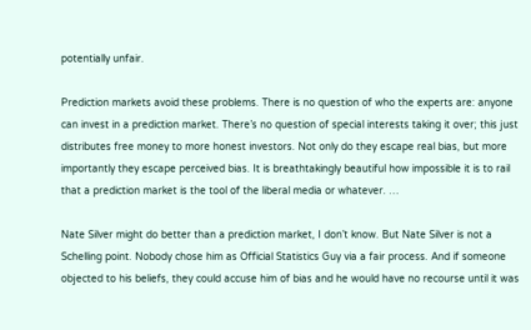potentially unfair.

Prediction markets avoid these problems. There is no question of who the experts are: anyone can invest in a prediction market. There’s no question of special interests taking it over; this just distributes free money to more honest investors. Not only do they escape real bias, but more importantly they escape perceived bias. It is breathtakingly beautiful how impossible it is to rail that a prediction market is the tool of the liberal media or whatever. …

Nate Silver might do better than a prediction market, I don’t know. But Nate Silver is not a Schelling point. Nobody chose him as Official Statistics Guy via a fair process. And if someone objected to his beliefs, they could accuse him of bias and he would have no recourse until it was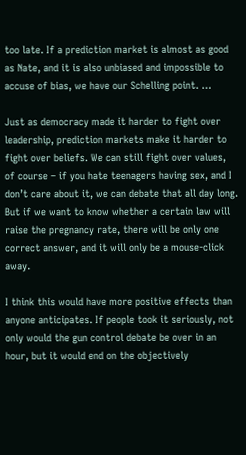too late. If a prediction market is almost as good as Nate, and it is also unbiased and impossible to accuse of bias, we have our Schelling point. …

Just as democracy made it harder to fight over leadership, prediction markets make it harder to fight over beliefs. We can still fight over values, of course – if you hate teenagers having sex, and I don’t care about it, we can debate that all day long. But if we want to know whether a certain law will raise the pregnancy rate, there will be only one correct answer, and it will only be a mouse-click away.

I think this would have more positive effects than anyone anticipates. If people took it seriously, not only would the gun control debate be over in an hour, but it would end on the objectively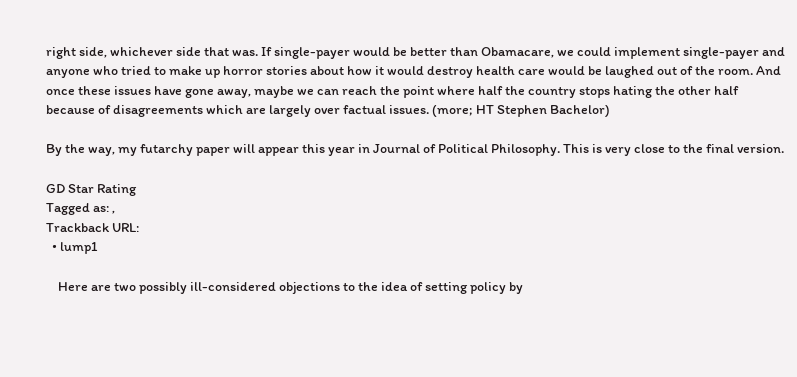right side, whichever side that was. If single-payer would be better than Obamacare, we could implement single-payer and anyone who tried to make up horror stories about how it would destroy health care would be laughed out of the room. And once these issues have gone away, maybe we can reach the point where half the country stops hating the other half because of disagreements which are largely over factual issues. (more; HT Stephen Bachelor)

By the way, my futarchy paper will appear this year in Journal of Political Philosophy. This is very close to the final version.

GD Star Rating
Tagged as: ,
Trackback URL:
  • lump1

    Here are two possibly ill-considered objections to the idea of setting policy by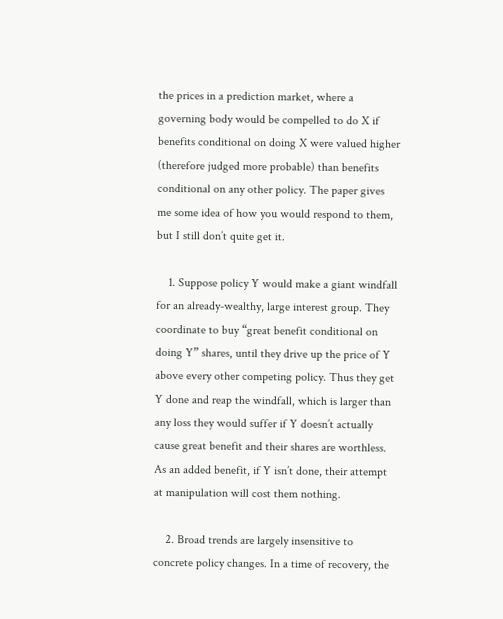the prices in a prediction market, where a governing body would be compelled to do X if benefits conditional on doing X were valued higher (therefore judged more probable) than benefits conditional on any other policy. The paper gives me some idea of how you would respond to them, but I still don’t quite get it.

    1. Suppose policy Y would make a giant windfall for an already-wealthy, large interest group. They coordinate to buy “great benefit conditional on doing Y” shares, until they drive up the price of Y above every other competing policy. Thus they get Y done and reap the windfall, which is larger than any loss they would suffer if Y doesn’t actually cause great benefit and their shares are worthless. As an added benefit, if Y isn’t done, their attempt at manipulation will cost them nothing.

    2. Broad trends are largely insensitive to concrete policy changes. In a time of recovery, the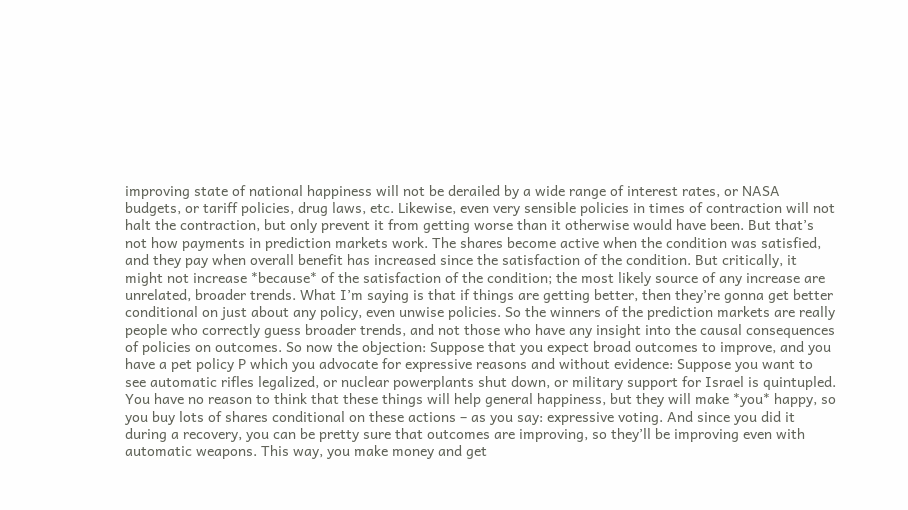improving state of national happiness will not be derailed by a wide range of interest rates, or NASA budgets, or tariff policies, drug laws, etc. Likewise, even very sensible policies in times of contraction will not halt the contraction, but only prevent it from getting worse than it otherwise would have been. But that’s not how payments in prediction markets work. The shares become active when the condition was satisfied, and they pay when overall benefit has increased since the satisfaction of the condition. But critically, it might not increase *because* of the satisfaction of the condition; the most likely source of any increase are unrelated, broader trends. What I’m saying is that if things are getting better, then they’re gonna get better conditional on just about any policy, even unwise policies. So the winners of the prediction markets are really people who correctly guess broader trends, and not those who have any insight into the causal consequences of policies on outcomes. So now the objection: Suppose that you expect broad outcomes to improve, and you have a pet policy P which you advocate for expressive reasons and without evidence: Suppose you want to see automatic rifles legalized, or nuclear powerplants shut down, or military support for Israel is quintupled. You have no reason to think that these things will help general happiness, but they will make *you* happy, so you buy lots of shares conditional on these actions – as you say: expressive voting. And since you did it during a recovery, you can be pretty sure that outcomes are improving, so they’ll be improving even with automatic weapons. This way, you make money and get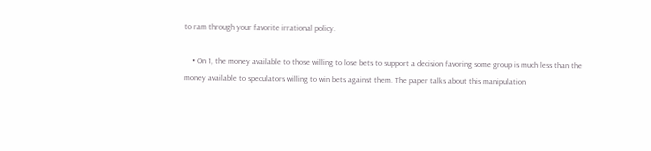to ram through your favorite irrational policy.

    • On 1, the money available to those willing to lose bets to support a decision favoring some group is much less than the money available to speculators willing to win bets against them. The paper talks about this manipulation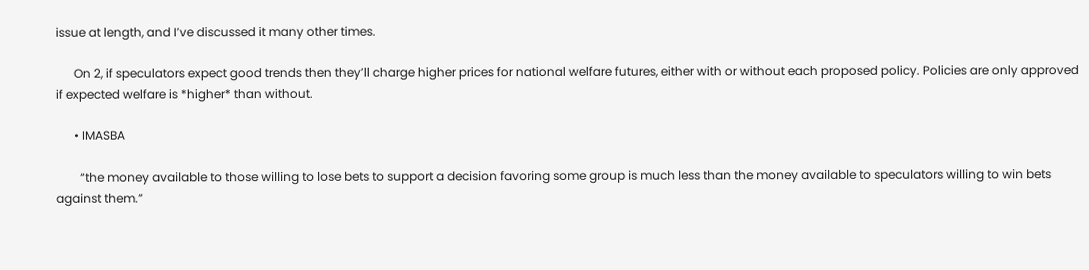issue at length, and I’ve discussed it many other times.

      On 2, if speculators expect good trends then they’ll charge higher prices for national welfare futures, either with or without each proposed policy. Policies are only approved if expected welfare is *higher* than without.

      • IMASBA

        “the money available to those willing to lose bets to support a decision favoring some group is much less than the money available to speculators willing to win bets against them.”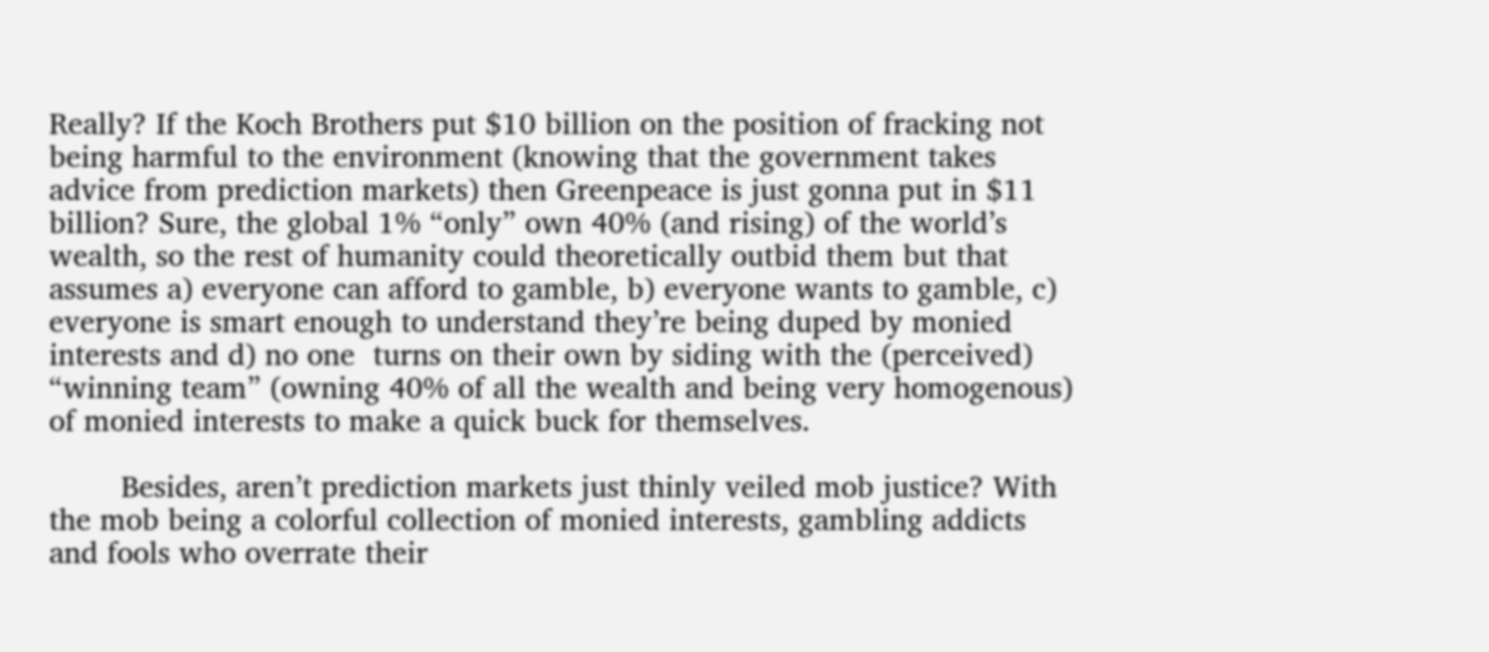Really? If the Koch Brothers put $10 billion on the position of fracking not being harmful to the environment (knowing that the government takes advice from prediction markets) then Greenpeace is just gonna put in $11 billion? Sure, the global 1% “only” own 40% (and rising) of the world’s wealth, so the rest of humanity could theoretically outbid them but that assumes a) everyone can afford to gamble, b) everyone wants to gamble, c) everyone is smart enough to understand they’re being duped by monied interests and d) no one  turns on their own by siding with the (perceived) “winning team” (owning 40% of all the wealth and being very homogenous) of monied interests to make a quick buck for themselves.

        Besides, aren’t prediction markets just thinly veiled mob justice? With the mob being a colorful collection of monied interests, gambling addicts and fools who overrate their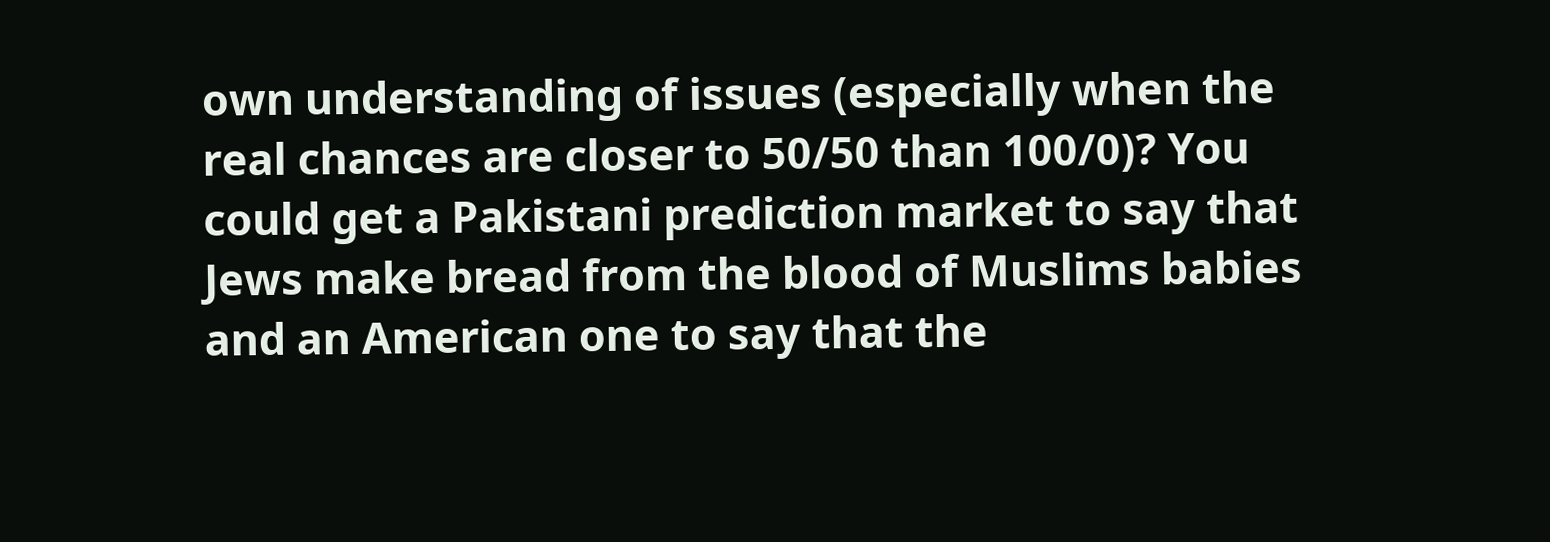own understanding of issues (especially when the real chances are closer to 50/50 than 100/0)? You could get a Pakistani prediction market to say that Jews make bread from the blood of Muslims babies and an American one to say that the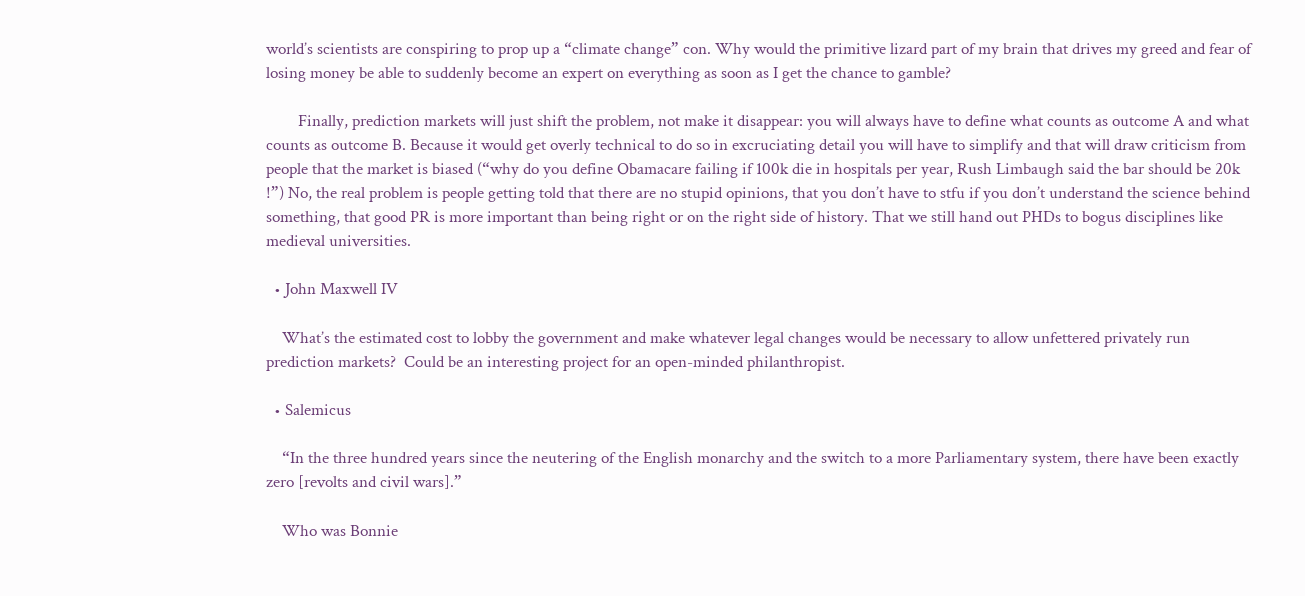world’s scientists are conspiring to prop up a “climate change” con. Why would the primitive lizard part of my brain that drives my greed and fear of losing money be able to suddenly become an expert on everything as soon as I get the chance to gamble?

        Finally, prediction markets will just shift the problem, not make it disappear: you will always have to define what counts as outcome A and what counts as outcome B. Because it would get overly technical to do so in excruciating detail you will have to simplify and that will draw criticism from people that the market is biased (“why do you define Obamacare failing if 100k die in hospitals per year, Rush Limbaugh said the bar should be 20k !”) No, the real problem is people getting told that there are no stupid opinions, that you don’t have to stfu if you don’t understand the science behind something, that good PR is more important than being right or on the right side of history. That we still hand out PHDs to bogus disciplines like medieval universities.

  • John Maxwell IV

    What’s the estimated cost to lobby the government and make whatever legal changes would be necessary to allow unfettered privately run prediction markets?  Could be an interesting project for an open-minded philanthropist.

  • Salemicus

    “In the three hundred years since the neutering of the English monarchy and the switch to a more Parliamentary system, there have been exactly zero [revolts and civil wars].”

    Who was Bonnie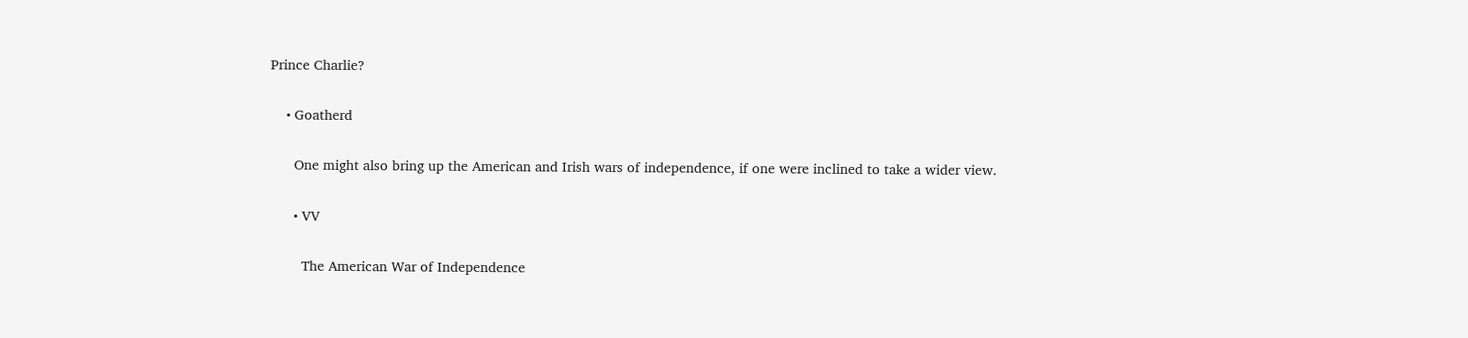Prince Charlie?

    • Goatherd

      One might also bring up the American and Irish wars of independence, if one were inclined to take a wider view.

      • VV

        The American War of Independence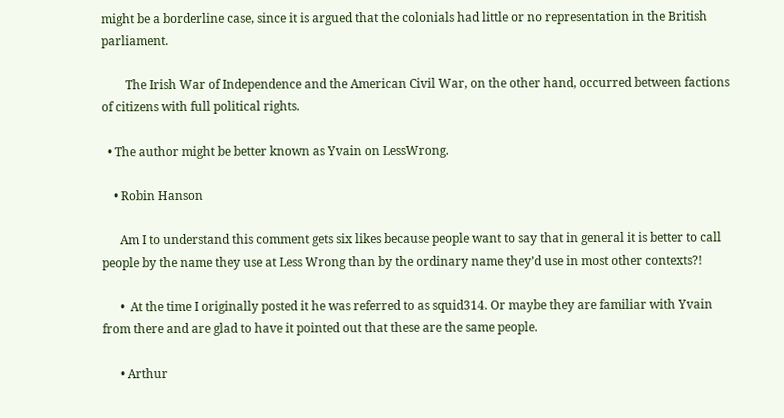might be a borderline case, since it is argued that the colonials had little or no representation in the British parliament.

        The Irish War of Independence and the American Civil War, on the other hand, occurred between factions of citizens with full political rights.

  • The author might be better known as Yvain on LessWrong.

    • Robin Hanson

      Am I to understand this comment gets six likes because people want to say that in general it is better to call people by the name they use at Less Wrong than by the ordinary name they’d use in most other contexts?!

      •  At the time I originally posted it he was referred to as squid314. Or maybe they are familiar with Yvain from there and are glad to have it pointed out that these are the same people.

      • Arthur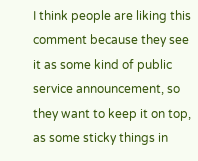I think people are liking this comment because they see it as some kind of public service announcement, so they want to keep it on top, as some sticky things in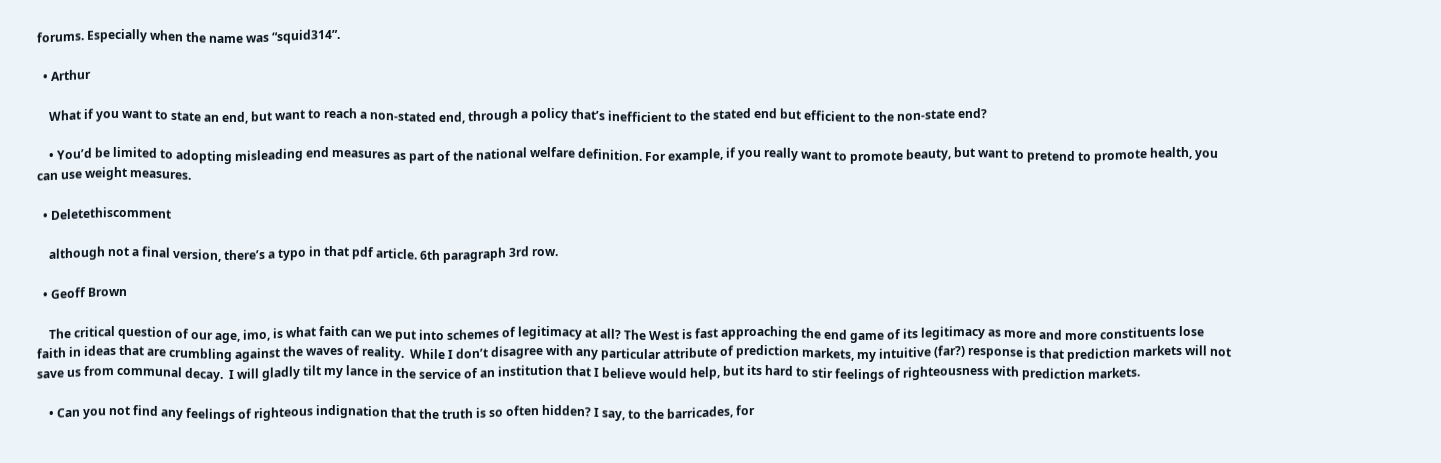forums. Especially when the name was “squid314”.

  • Arthur

    What if you want to state an end, but want to reach a non-stated end, through a policy that’s inefficient to the stated end but efficient to the non-state end?

    • You’d be limited to adopting misleading end measures as part of the national welfare definition. For example, if you really want to promote beauty, but want to pretend to promote health, you can use weight measures.

  • Deletethiscomment

    although not a final version, there’s a typo in that pdf article. 6th paragraph 3rd row.

  • Geoff Brown

    The critical question of our age, imo, is what faith can we put into schemes of legitimacy at all? The West is fast approaching the end game of its legitimacy as more and more constituents lose faith in ideas that are crumbling against the waves of reality.  While I don’t disagree with any particular attribute of prediction markets, my intuitive (far?) response is that prediction markets will not save us from communal decay.  I will gladly tilt my lance in the service of an institution that I believe would help, but its hard to stir feelings of righteousness with prediction markets.

    • Can you not find any feelings of righteous indignation that the truth is so often hidden? I say, to the barricades, for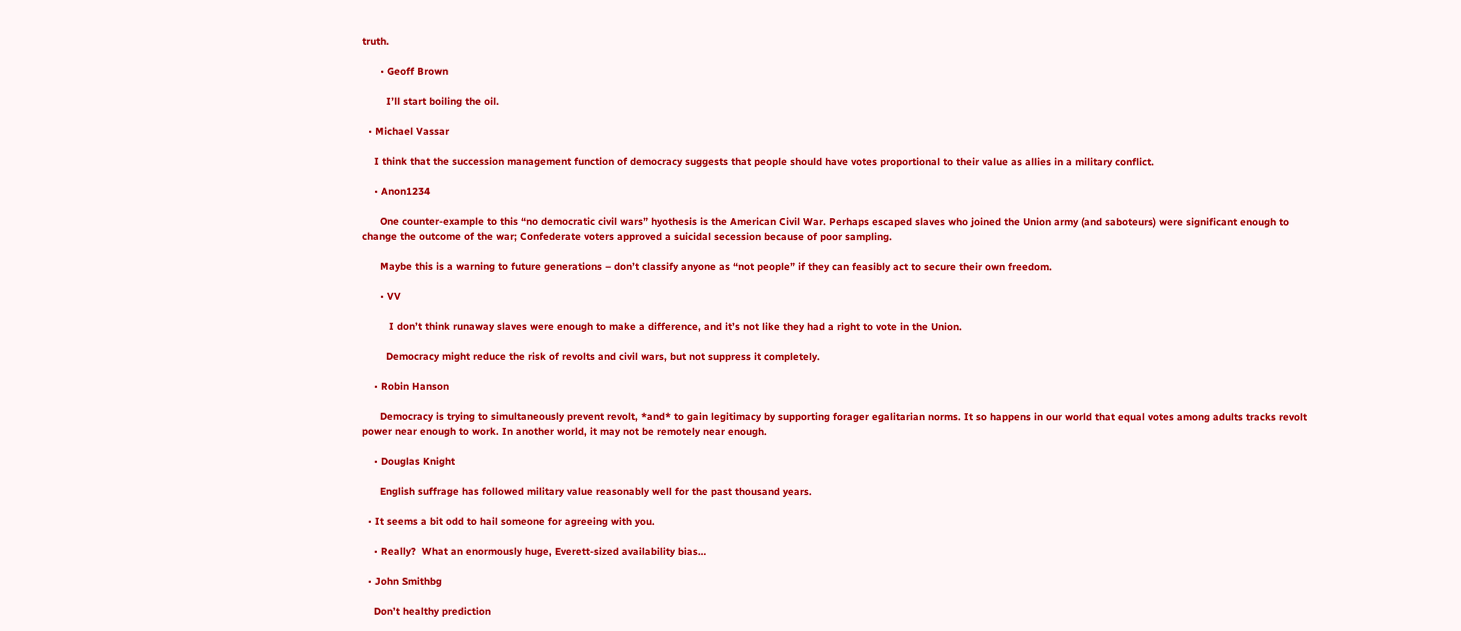truth.

      • Geoff Brown

        I’ll start boiling the oil.

  • Michael Vassar

    I think that the succession management function of democracy suggests that people should have votes proportional to their value as allies in a military conflict.

    • Anon1234

      One counter-example to this “no democratic civil wars” hyothesis is the American Civil War. Perhaps escaped slaves who joined the Union army (and saboteurs) were significant enough to change the outcome of the war; Confederate voters approved a suicidal secession because of poor sampling.

      Maybe this is a warning to future generations – don’t classify anyone as “not people” if they can feasibly act to secure their own freedom.

      • VV

         I don’t think runaway slaves were enough to make a difference, and it’s not like they had a right to vote in the Union.

        Democracy might reduce the risk of revolts and civil wars, but not suppress it completely.

    • Robin Hanson

      Democracy is trying to simultaneously prevent revolt, *and* to gain legitimacy by supporting forager egalitarian norms. It so happens in our world that equal votes among adults tracks revolt power near enough to work. In another world, it may not be remotely near enough.

    • Douglas Knight

      English suffrage has followed military value reasonably well for the past thousand years.

  • It seems a bit odd to hail someone for agreeing with you.

    • Really?  What an enormously huge, Everett-sized availability bias…

  • John Smithbg

    Don’t healthy prediction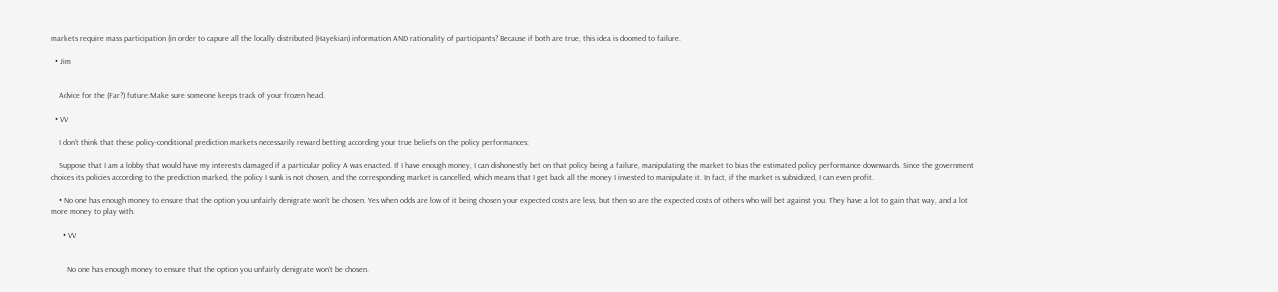markets require mass participation (in order to capure all the locally distributed (Hayekian) information AND rationality of participants? Because if both are true, this idea is doomed to failure.

  • Jim


    Advice for the (Far?) future:Make sure someone keeps track of your frozen head.

  • VV

    I don’t think that these policy-conditional prediction markets necessarily reward betting according your true beliefs on the policy performances:

    Suppose that I am a lobby that would have my interests damaged if a particular policy A was enacted. If I have enough money, I can dishonestly bet on that policy being a failure, manipulating the market to bias the estimated policy performance downwards. Since the government choices its policies according to the prediction marked, the policy I sunk is not chosen, and the corresponding market is cancelled, which means that I get back all the money I invested to manipulate it. In fact, if the market is subsidized, I can even profit.

    • No one has enough money to ensure that the option you unfairly denigrate won’t be chosen. Yes when odds are low of it being chosen your expected costs are less, but then so are the expected costs of others who will bet against you. They have a lot to gain that way, and a lot more money to play with.

      • VV


        No one has enough money to ensure that the option you unfairly denigrate won’t be chosen.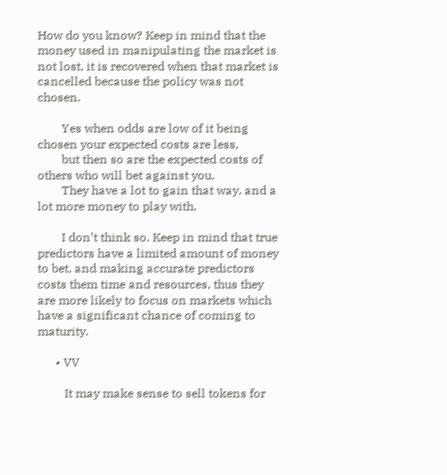How do you know? Keep in mind that the money used in manipulating the market is not lost, it is recovered when that market is cancelled because the policy was not chosen.

        Yes when odds are low of it being chosen your expected costs are less,
        but then so are the expected costs of others who will bet against you.
        They have a lot to gain that way, and a lot more money to play with.

        I don’t think so. Keep in mind that true predictors have a limited amount of money to bet, and making accurate predictors costs them time and resources, thus they are more likely to focus on markets which have a significant chance of coming to maturity.

      • VV

         It may make sense to sell tokens for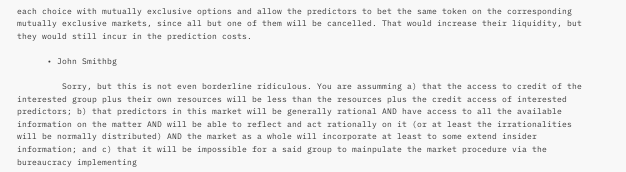each choice with mutually exclusive options and allow the predictors to bet the same token on the corresponding mutually exclusive markets, since all but one of them will be cancelled. That would increase their liquidity, but they would still incur in the prediction costs.

      • John Smithbg

         Sorry, but this is not even borderline ridiculous. You are assumming a) that the access to credit of the interested group plus their own resources will be less than the resources plus the credit access of interested predictors; b) that predictors in this market will be generally rational AND have access to all the available information on the matter AND will be able to reflect and act rationally on it (or at least the irrationalities will be normally distributed) AND the market as a whole will incorporate at least to some extend insider information; and c) that it will be impossible for a said group to mainpulate the market procedure via the bureaucracy implementing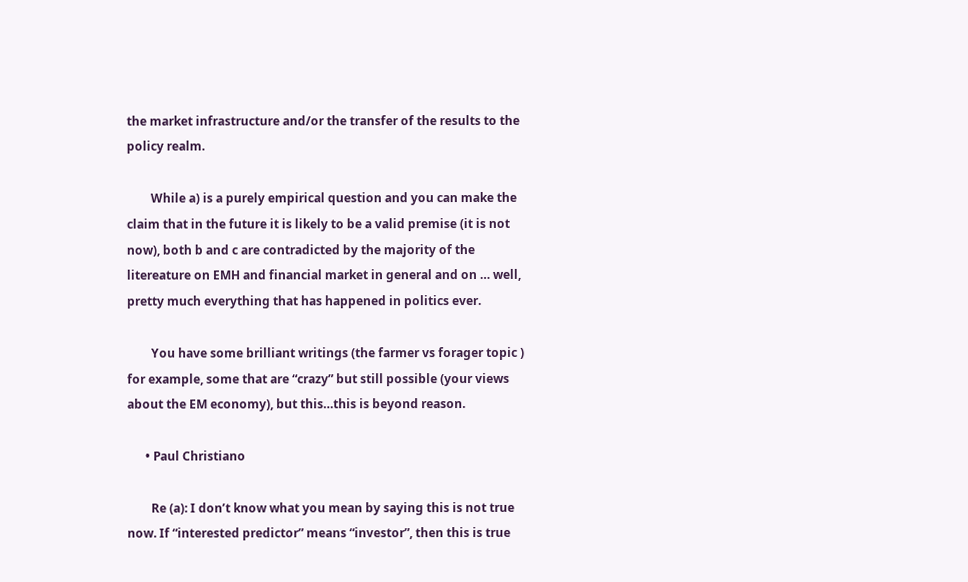the market infrastructure and/or the transfer of the results to the policy realm.

        While a) is a purely empirical question and you can make the claim that in the future it is likely to be a valid premise (it is not now), both b and c are contradicted by the majority of the litereature on EMH and financial market in general and on … well, pretty much everything that has happened in politics ever.

        You have some brilliant writings (the farmer vs forager topic ) for example, some that are “crazy” but still possible (your views about the EM economy), but this…this is beyond reason.

      • Paul Christiano

        Re (a): I don’t know what you mean by saying this is not true now. If “interested predictor” means “investor”, then this is true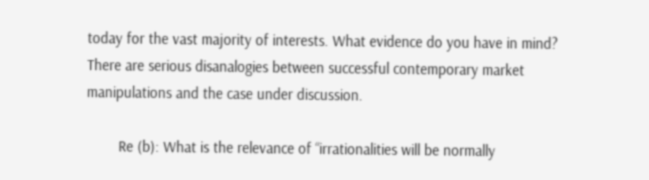today for the vast majority of interests. What evidence do you have in mind? There are serious disanalogies between successful contemporary market manipulations and the case under discussion.

        Re (b): What is the relevance of “irrationalities will be normally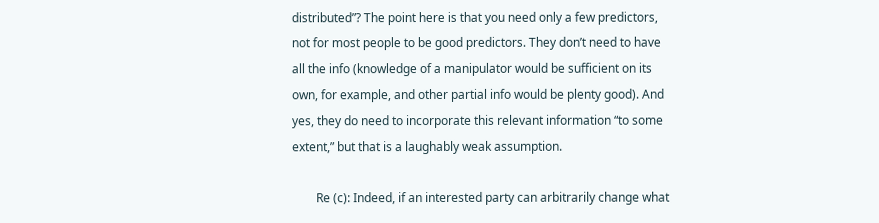distributed”? The point here is that you need only a few predictors, not for most people to be good predictors. They don’t need to have all the info (knowledge of a manipulator would be sufficient on its own, for example, and other partial info would be plenty good). And yes, they do need to incorporate this relevant information “to some extent,” but that is a laughably weak assumption.

        Re (c): Indeed, if an interested party can arbitrarily change what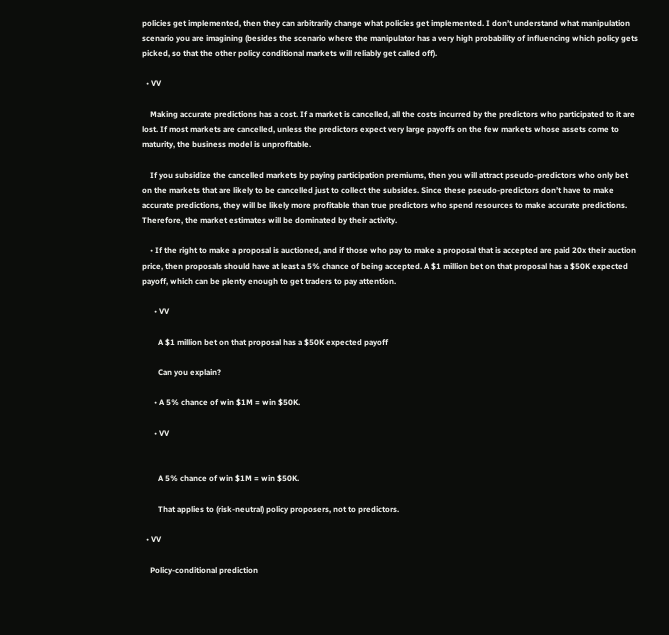policies get implemented, then they can arbitrarily change what policies get implemented. I don’t understand what manipulation scenario you are imagining (besides the scenario where the manipulator has a very high probability of influencing which policy gets picked, so that the other policy conditional markets will reliably get called off).

  • VV

    Making accurate predictions has a cost. If a market is cancelled, all the costs incurred by the predictors who participated to it are lost. If most markets are cancelled, unless the predictors expect very large payoffs on the few markets whose assets come to maturity, the business model is unprofitable.

    If you subsidize the cancelled markets by paying participation premiums, then you will attract pseudo-predictors who only bet on the markets that are likely to be cancelled just to collect the subsides. Since these pseudo-predictors don’t have to make accurate predictions, they will be likely more profitable than true predictors who spend resources to make accurate predictions. Therefore, the market estimates will be dominated by their activity.

    • If the right to make a proposal is auctioned, and if those who pay to make a proposal that is accepted are paid 20x their auction price, then proposals should have at least a 5% chance of being accepted. A $1 million bet on that proposal has a $50K expected payoff, which can be plenty enough to get traders to pay attention.

      • VV

        A $1 million bet on that proposal has a $50K expected payoff

        Can you explain?

      • A 5% chance of win $1M = win $50K.

      • VV


        A 5% chance of win $1M = win $50K.

        That applies to (risk-neutral) policy proposers, not to predictors.

  • VV

    Policy-conditional prediction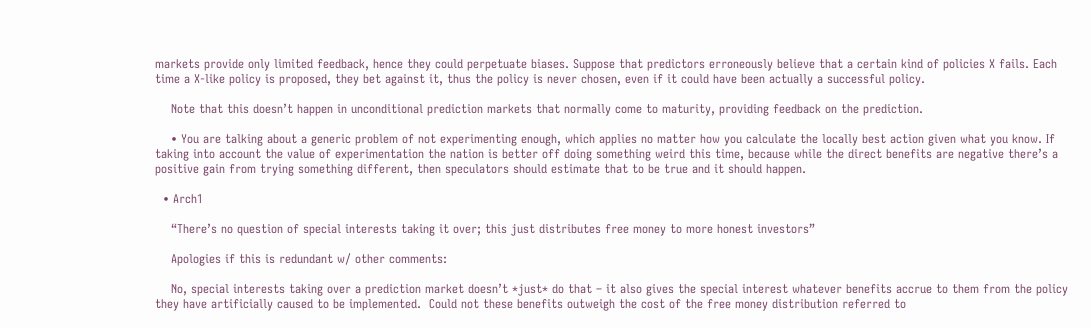markets provide only limited feedback, hence they could perpetuate biases. Suppose that predictors erroneously believe that a certain kind of policies X fails. Each time a X-like policy is proposed, they bet against it, thus the policy is never chosen, even if it could have been actually a successful policy.

    Note that this doesn’t happen in unconditional prediction markets that normally come to maturity, providing feedback on the prediction.

    • You are talking about a generic problem of not experimenting enough, which applies no matter how you calculate the locally best action given what you know. If taking into account the value of experimentation the nation is better off doing something weird this time, because while the direct benefits are negative there’s a positive gain from trying something different, then speculators should estimate that to be true and it should happen.

  • Arch1

    “There’s no question of special interests taking it over; this just distributes free money to more honest investors”

    Apologies if this is redundant w/ other comments:

    No, special interests taking over a prediction market doesn’t *just* do that – it also gives the special interest whatever benefits accrue to them from the policy they have artificially caused to be implemented.  Could not these benefits outweigh the cost of the free money distribution referred to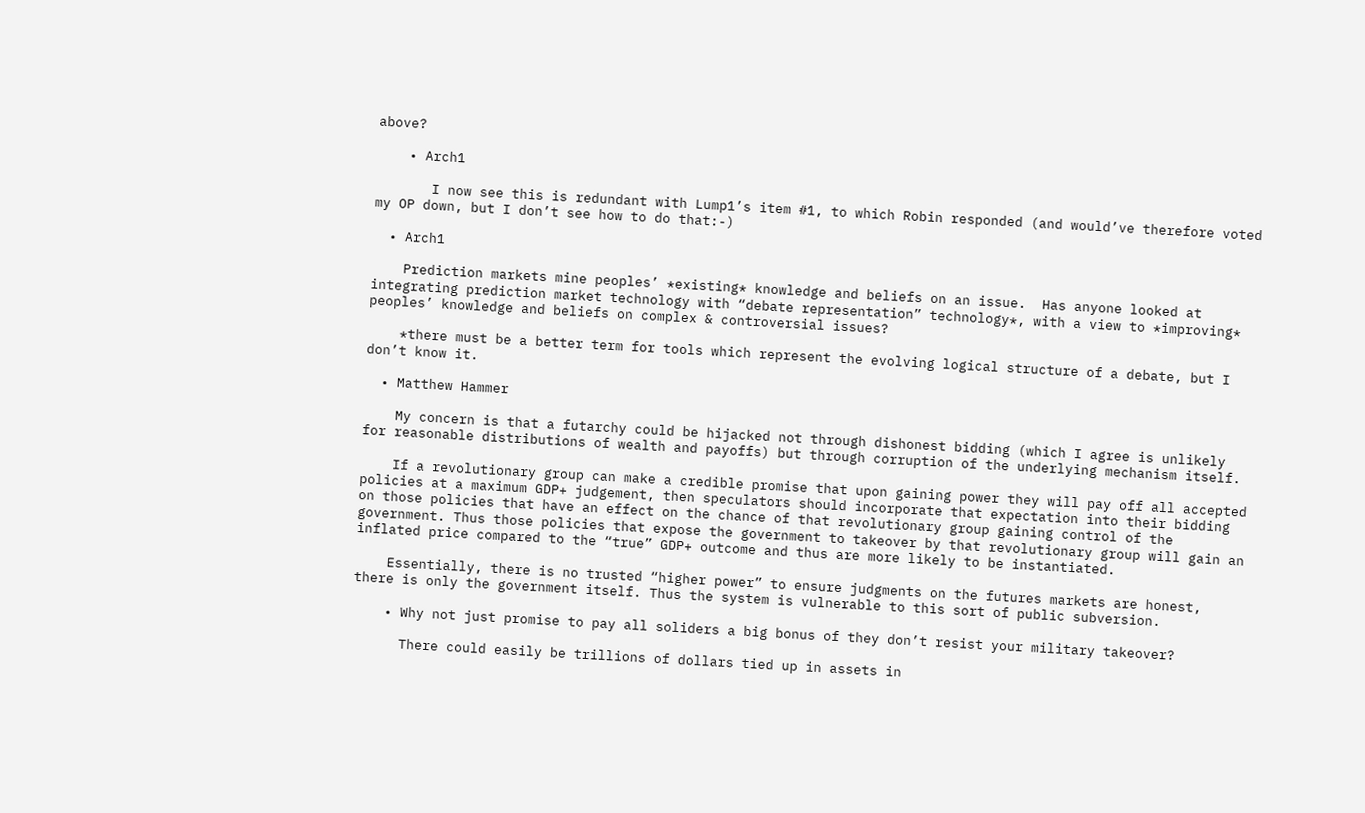above?

    • Arch1

       I now see this is redundant with Lump1’s item #1, to which Robin responded (and would’ve therefore voted my OP down, but I don’t see how to do that:-)

  • Arch1

    Prediction markets mine peoples’ *existing* knowledge and beliefs on an issue.  Has anyone looked at integrating prediction market technology with “debate representation” technology*, with a view to *improving* peoples’ knowledge and beliefs on complex & controversial issues?

    *there must be a better term for tools which represent the evolving logical structure of a debate, but I don’t know it.

  • Matthew Hammer

    My concern is that a futarchy could be hijacked not through dishonest bidding (which I agree is unlikely for reasonable distributions of wealth and payoffs) but through corruption of the underlying mechanism itself.

    If a revolutionary group can make a credible promise that upon gaining power they will pay off all accepted policies at a maximum GDP+ judgement, then speculators should incorporate that expectation into their bidding on those policies that have an effect on the chance of that revolutionary group gaining control of the government. Thus those policies that expose the government to takeover by that revolutionary group will gain an inflated price compared to the “true” GDP+ outcome and thus are more likely to be instantiated.

    Essentially, there is no trusted “higher power” to ensure judgments on the futures markets are honest, there is only the government itself. Thus the system is vulnerable to this sort of public subversion.

    • Why not just promise to pay all soliders a big bonus of they don’t resist your military takeover?

      There could easily be trillions of dollars tied up in assets in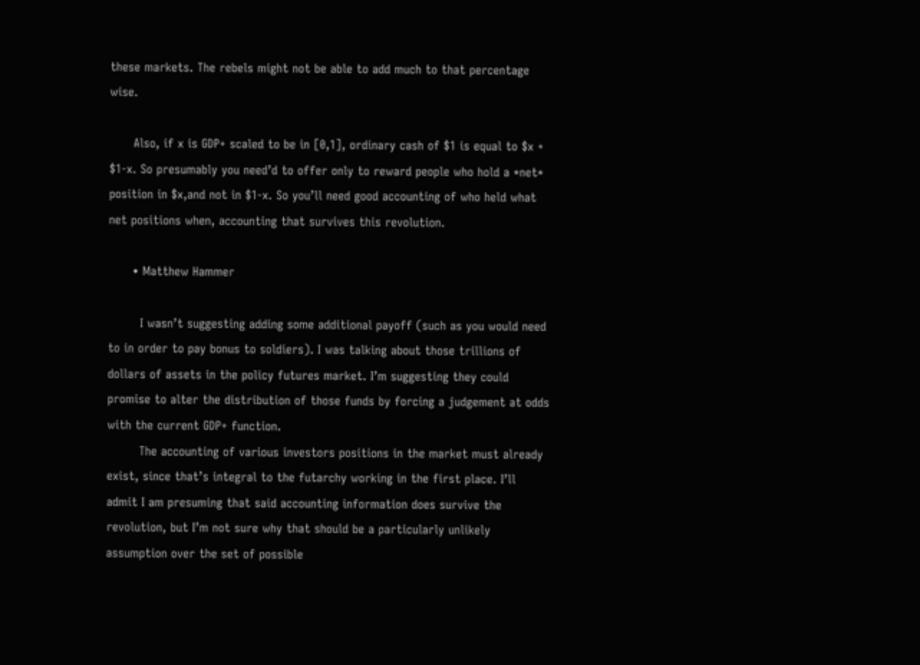these markets. The rebels might not be able to add much to that percentage wise.

      Also, if x is GDP+ scaled to be in [0,1], ordinary cash of $1 is equal to $x + $1-x. So presumably you need’d to offer only to reward people who hold a *net* position in $x,and not in $1-x. So you’ll need good accounting of who held what net positions when, accounting that survives this revolution.

      • Matthew Hammer

        I wasn’t suggesting adding some additional payoff (such as you would need to in order to pay bonus to soldiers). I was talking about those trillions of dollars of assets in the policy futures market. I’m suggesting they could promise to alter the distribution of those funds by forcing a judgement at odds with the current GDP+ function.
        The accounting of various investors positions in the market must already exist, since that’s integral to the futarchy working in the first place. I’ll admit I am presuming that said accounting information does survive the revolution, but I’m not sure why that should be a particularly unlikely assumption over the set of possible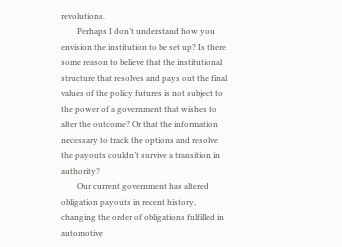revolutions.
        Perhaps I don’t understand how you envision the institution to be set up? Is there some reason to believe that the institutional structure that resolves and pays out the final values of the policy futures is not subject to the power of a government that wishes to alter the outcome? Or that the information necessary to track the options and resolve the payouts couldn’t survive a transition in authority?
        Our current government has altered obligation payouts in recent history, changing the order of obligations fulfilled in automotive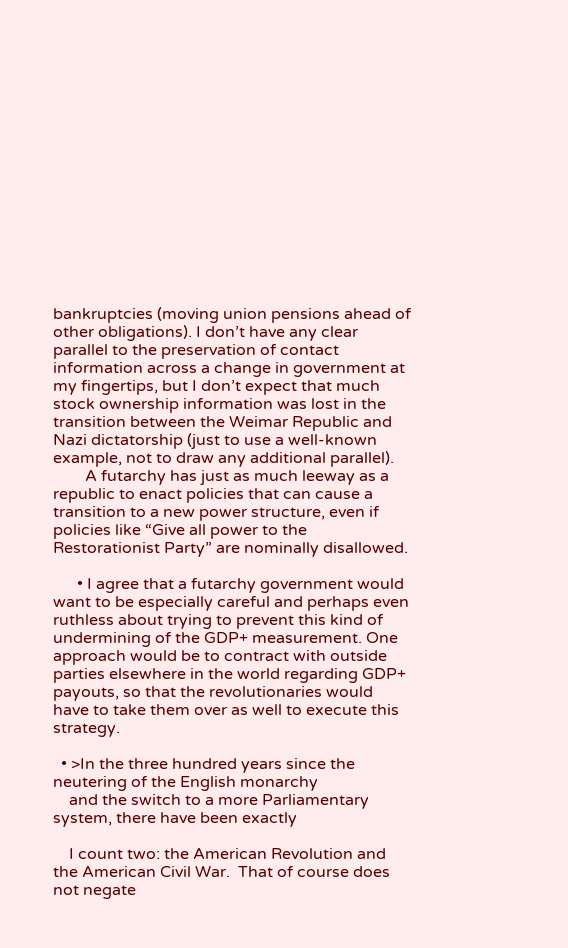bankruptcies (moving union pensions ahead of other obligations). I don’t have any clear parallel to the preservation of contact information across a change in government at my fingertips, but I don’t expect that much stock ownership information was lost in the transition between the Weimar Republic and Nazi dictatorship (just to use a well-known example, not to draw any additional parallel).
        A futarchy has just as much leeway as a republic to enact policies that can cause a transition to a new power structure, even if policies like “Give all power to the Restorationist Party” are nominally disallowed.

      • I agree that a futarchy government would want to be especially careful and perhaps even ruthless about trying to prevent this kind of undermining of the GDP+ measurement. One approach would be to contract with outside parties elsewhere in the world regarding GDP+ payouts, so that the revolutionaries would have to take them over as well to execute this strategy.

  • >In the three hundred years since the neutering of the English monarchy
    and the switch to a more Parliamentary system, there have been exactly

    I count two: the American Revolution and the American Civil War.  That of course does not negate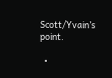Scott/Yvain’s point.

  •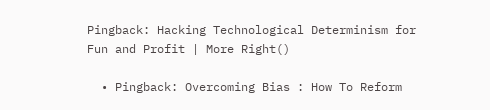Pingback: Hacking Technological Determinism for Fun and Profit | More Right()

  • Pingback: Overcoming Bias : How To Reform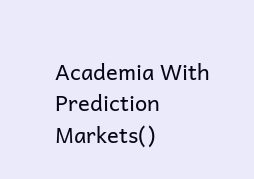Academia With Prediction Markets()